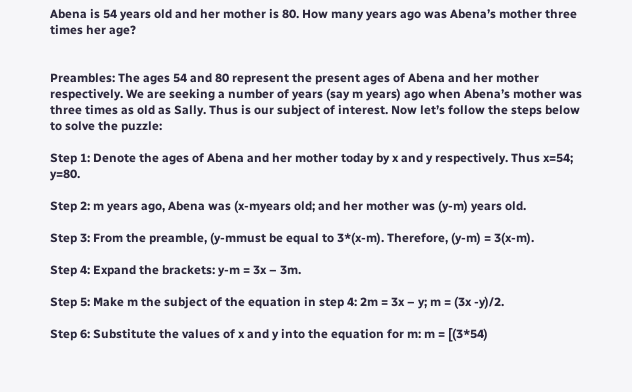Abena is 54 years old and her mother is 80. How many years ago was Abena’s mother three times her age?


Preambles: The ages 54 and 80 represent the present ages of Abena and her mother respectively. We are seeking a number of years (say m years) ago when Abena’s mother was three times as old as Sally. Thus is our subject of interest. Now let’s follow the steps below to solve the puzzle:

Step 1: Denote the ages of Abena and her mother today by x and y respectively. Thus x=54; y=80.

Step 2: m years ago, Abena was (x-myears old; and her mother was (y-m) years old.

Step 3: From the preamble, (y-mmust be equal to 3*(x-m). Therefore, (y-m) = 3(x-m).

Step 4: Expand the brackets: y-m = 3x – 3m.

Step 5: Make m the subject of the equation in step 4: 2m = 3x – y; m = (3x -y)/2.

Step 6: Substitute the values of x and y into the equation for m: m = [(3*54)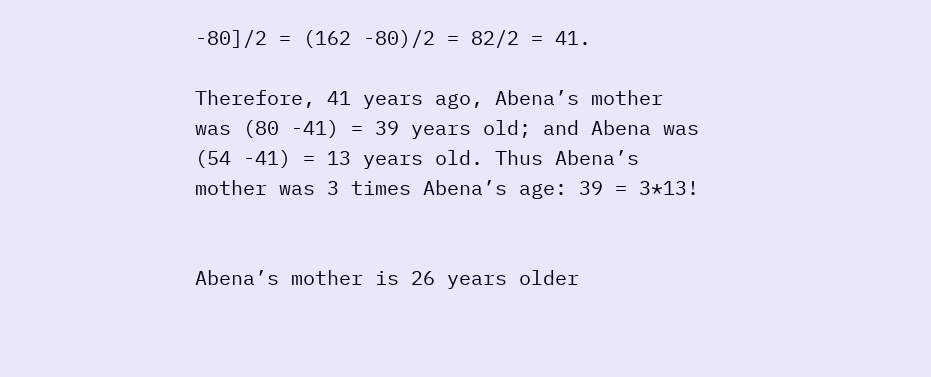-80]/2 = (162 -80)/2 = 82/2 = 41.

Therefore, 41 years ago, Abena’s mother was (80 -41) = 39 years old; and Abena was (54 -41) = 13 years old. Thus Abena’s mother was 3 times Abena’s age: 39 = 3*13!


Abena’s mother is 26 years older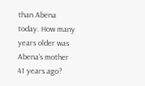than Abena today. How many years older was Abena’s mother 41 years ago?